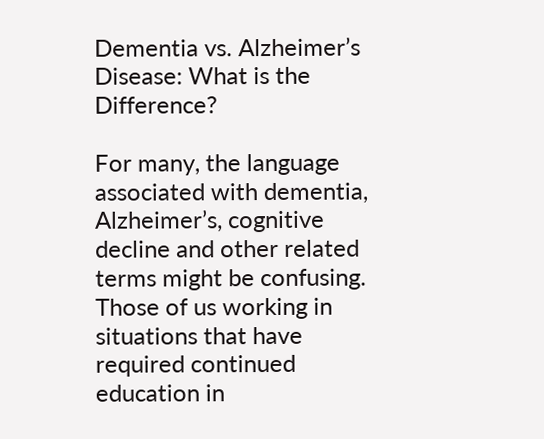Dementia vs. Alzheimer’s Disease: What is the Difference?

For many, the language associated with dementia, Alzheimer’s, cognitive decline and other related terms might be confusing. Those of us working in situations that have required continued education in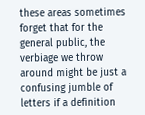these areas sometimes forget that for the general public, the verbiage we throw around might be just a confusing jumble of letters if a definition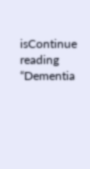isContinue reading “Dementia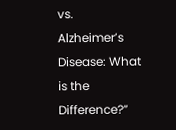vs. Alzheimer’s Disease: What is the Difference?”